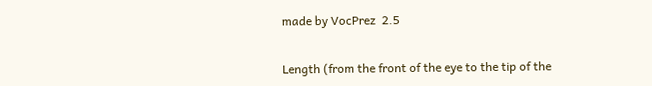made by VocPrez  2.5


Length (from the front of the eye to the tip of the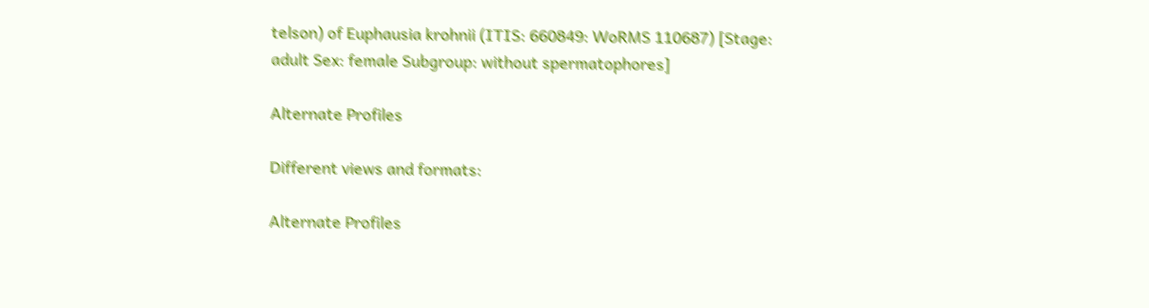telson) of Euphausia krohnii (ITIS: 660849: WoRMS 110687) [Stage: adult Sex: female Subgroup: without spermatophores]

Alternate Profiles

Different views and formats:

Alternate Profiles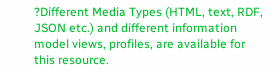?Different Media Types (HTML, text, RDF, JSON etc.) and different information model views, profiles, are available for this resource.